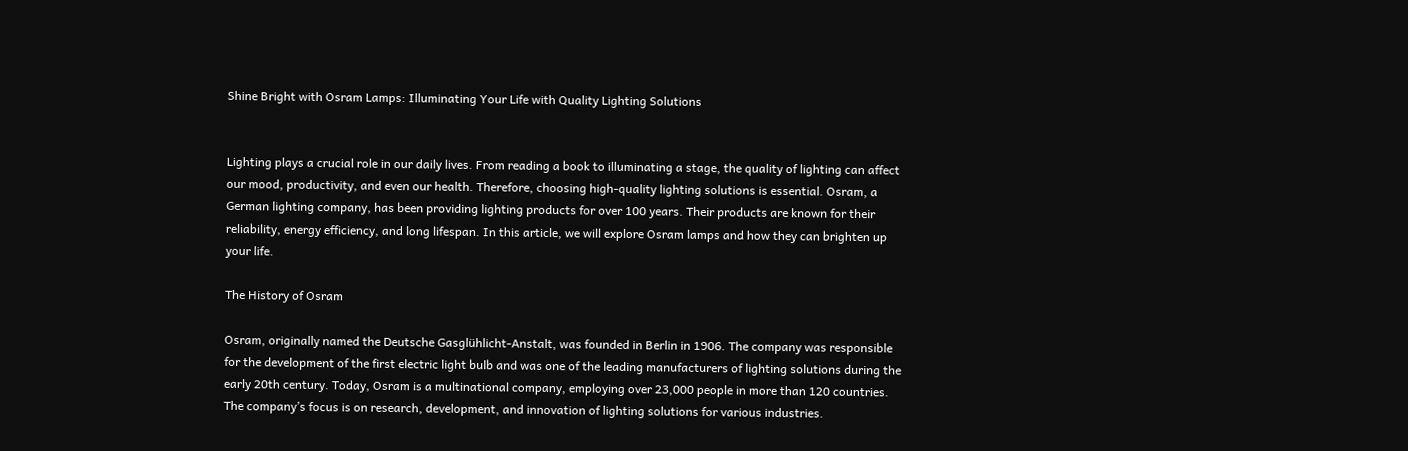Shine Bright with Osram Lamps: Illuminating Your Life with Quality Lighting Solutions


Lighting plays a crucial role in our daily lives. From reading a book to illuminating a stage, the quality of lighting can affect our mood, productivity, and even our health. Therefore, choosing high-quality lighting solutions is essential. Osram, a German lighting company, has been providing lighting products for over 100 years. Their products are known for their reliability, energy efficiency, and long lifespan. In this article, we will explore Osram lamps and how they can brighten up your life.

The History of Osram

Osram, originally named the Deutsche Gasglühlicht-Anstalt, was founded in Berlin in 1906. The company was responsible for the development of the first electric light bulb and was one of the leading manufacturers of lighting solutions during the early 20th century. Today, Osram is a multinational company, employing over 23,000 people in more than 120 countries. The company’s focus is on research, development, and innovation of lighting solutions for various industries.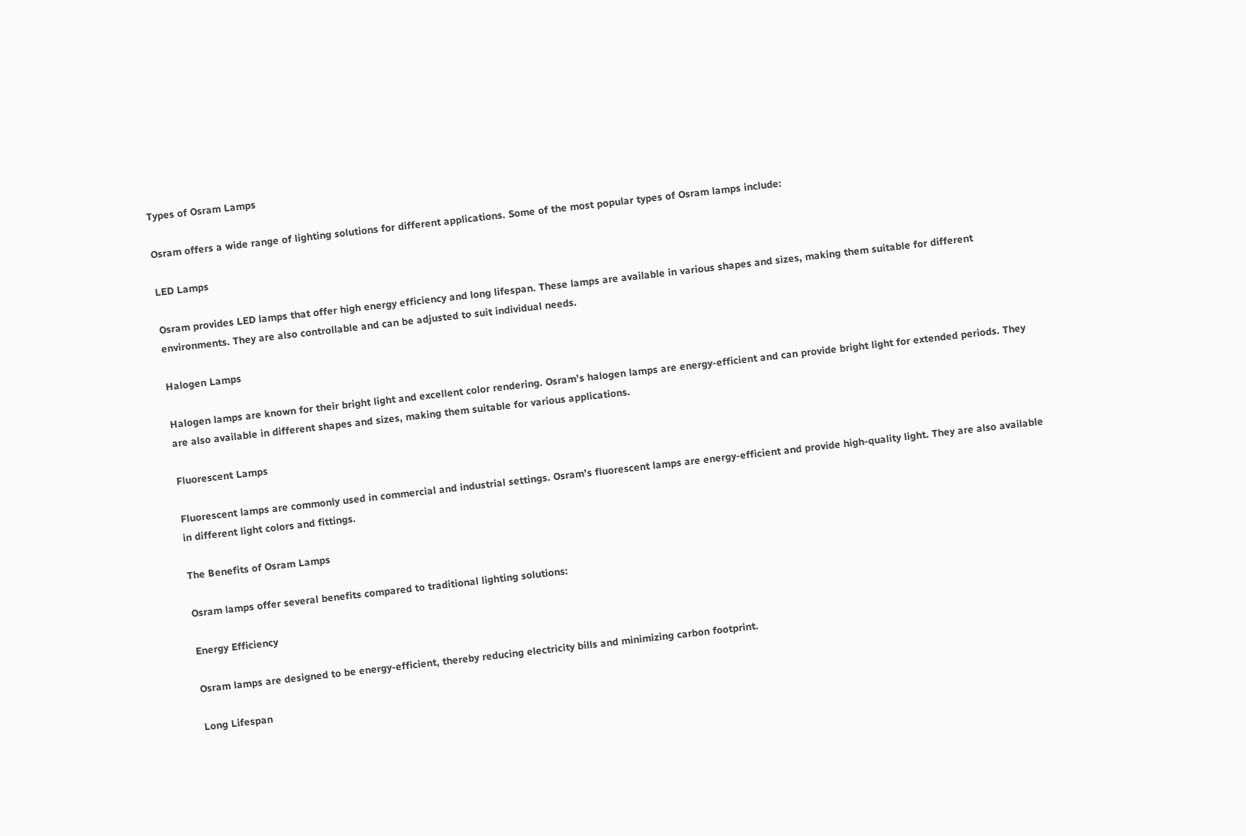Types of Osram Lamps

Osram offers a wide range of lighting solutions for different applications. Some of the most popular types of Osram lamps include:

LED Lamps

Osram provides LED lamps that offer high energy efficiency and long lifespan. These lamps are available in various shapes and sizes, making them suitable for different environments. They are also controllable and can be adjusted to suit individual needs.

Halogen Lamps

Halogen lamps are known for their bright light and excellent color rendering. Osram’s halogen lamps are energy-efficient and can provide bright light for extended periods. They are also available in different shapes and sizes, making them suitable for various applications.

Fluorescent Lamps

Fluorescent lamps are commonly used in commercial and industrial settings. Osram’s fluorescent lamps are energy-efficient and provide high-quality light. They are also available in different light colors and fittings.

The Benefits of Osram Lamps

Osram lamps offer several benefits compared to traditional lighting solutions:

Energy Efficiency

Osram lamps are designed to be energy-efficient, thereby reducing electricity bills and minimizing carbon footprint.

Long Lifespan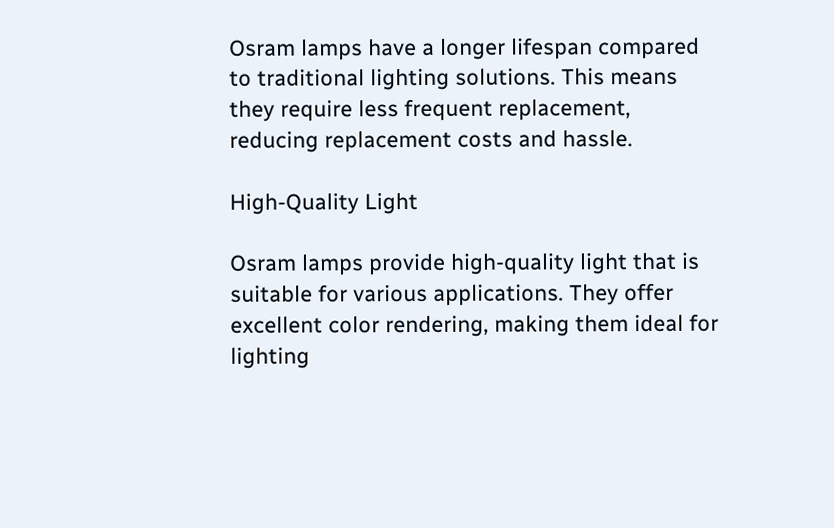Osram lamps have a longer lifespan compared to traditional lighting solutions. This means they require less frequent replacement, reducing replacement costs and hassle.

High-Quality Light

Osram lamps provide high-quality light that is suitable for various applications. They offer excellent color rendering, making them ideal for lighting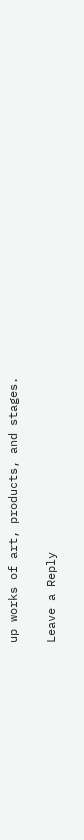up works of art, products, and stages.

Leave a Reply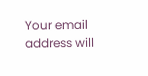Your email address will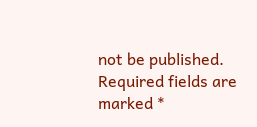not be published. Required fields are marked *